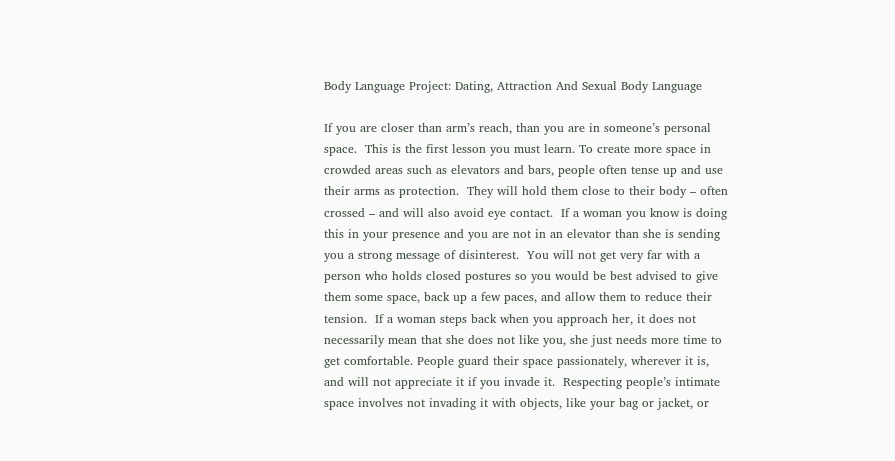Body Language Project: Dating, Attraction And Sexual Body Language

If you are closer than arm’s reach, than you are in someone’s personal space.  This is the first lesson you must learn. To create more space in crowded areas such as elevators and bars, people often tense up and use their arms as protection.  They will hold them close to their body – often crossed – and will also avoid eye contact.  If a woman you know is doing this in your presence and you are not in an elevator than she is sending you a strong message of disinterest.  You will not get very far with a person who holds closed postures so you would be best advised to give them some space, back up a few paces, and allow them to reduce their tension.  If a woman steps back when you approach her, it does not necessarily mean that she does not like you, she just needs more time to get comfortable. People guard their space passionately, wherever it is, and will not appreciate it if you invade it.  Respecting people’s intimate space involves not invading it with objects, like your bag or jacket, or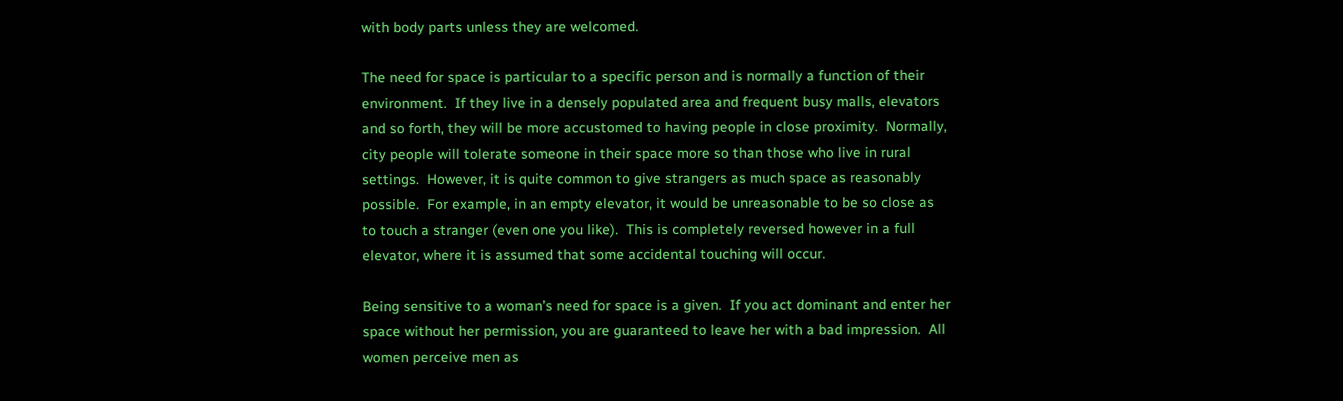with body parts unless they are welcomed.

The need for space is particular to a specific person and is normally a function of their environment.  If they live in a densely populated area and frequent busy malls, elevators and so forth, they will be more accustomed to having people in close proximity.  Normally, city people will tolerate someone in their space more so than those who live in rural settings.  However, it is quite common to give strangers as much space as reasonably possible.  For example, in an empty elevator, it would be unreasonable to be so close as to touch a stranger (even one you like).  This is completely reversed however in a full elevator, where it is assumed that some accidental touching will occur.

Being sensitive to a woman’s need for space is a given.  If you act dominant and enter her space without her permission, you are guaranteed to leave her with a bad impression.  All women perceive men as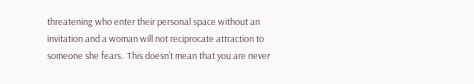threatening who enter their personal space without an invitation and a woman will not reciprocate attraction to someone she fears.  This doesn’t mean that you are never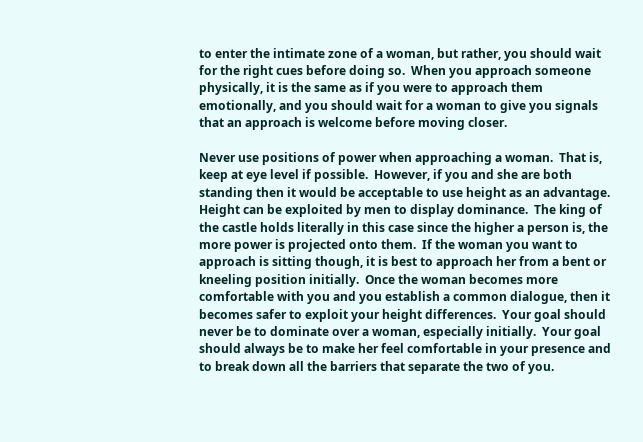to enter the intimate zone of a woman, but rather, you should wait for the right cues before doing so.  When you approach someone physically, it is the same as if you were to approach them emotionally, and you should wait for a woman to give you signals that an approach is welcome before moving closer.

Never use positions of power when approaching a woman.  That is, keep at eye level if possible.  However, if you and she are both standing then it would be acceptable to use height as an advantage.  Height can be exploited by men to display dominance.  The king of the castle holds literally in this case since the higher a person is, the more power is projected onto them.  If the woman you want to approach is sitting though, it is best to approach her from a bent or kneeling position initially.  Once the woman becomes more comfortable with you and you establish a common dialogue, then it becomes safer to exploit your height differences.  Your goal should never be to dominate over a woman, especially initially.  Your goal should always be to make her feel comfortable in your presence and to break down all the barriers that separate the two of you.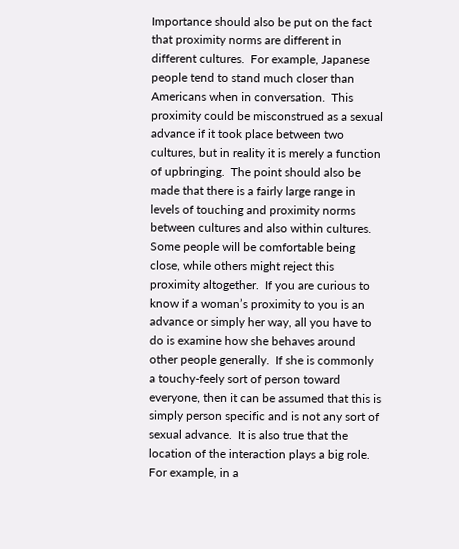Importance should also be put on the fact that proximity norms are different in different cultures.  For example, Japanese people tend to stand much closer than Americans when in conversation.  This proximity could be misconstrued as a sexual advance if it took place between two cultures, but in reality it is merely a function of upbringing.  The point should also be made that there is a fairly large range in levels of touching and proximity norms between cultures and also within cultures.  Some people will be comfortable being close, while others might reject this proximity altogether.  If you are curious to know if a woman’s proximity to you is an advance or simply her way, all you have to do is examine how she behaves around other people generally.  If she is commonly a touchy-feely sort of person toward everyone, then it can be assumed that this is simply person specific and is not any sort of sexual advance.  It is also true that the location of the interaction plays a big role.  For example, in a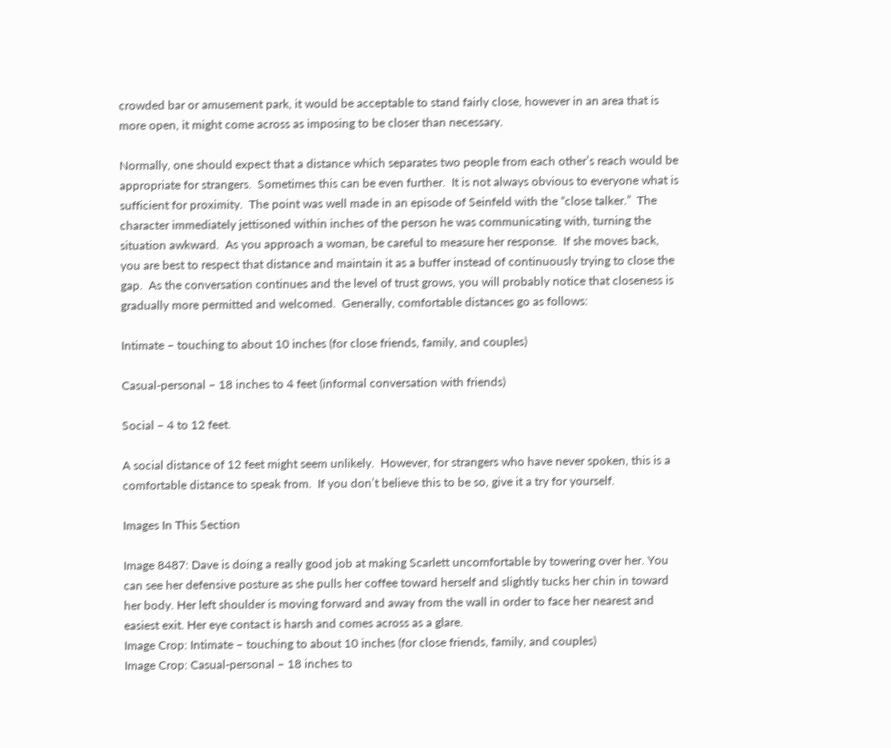crowded bar or amusement park, it would be acceptable to stand fairly close, however in an area that is more open, it might come across as imposing to be closer than necessary.

Normally, one should expect that a distance which separates two people from each other’s reach would be appropriate for strangers.  Sometimes this can be even further.  It is not always obvious to everyone what is sufficient for proximity.  The point was well made in an episode of Seinfeld with the “close talker.”  The character immediately jettisoned within inches of the person he was communicating with, turning the situation awkward.  As you approach a woman, be careful to measure her response.  If she moves back, you are best to respect that distance and maintain it as a buffer instead of continuously trying to close the gap.  As the conversation continues and the level of trust grows, you will probably notice that closeness is gradually more permitted and welcomed.  Generally, comfortable distances go as follows:

Intimate – touching to about 10 inches (for close friends, family, and couples)

Casual-personal – 18 inches to 4 feet (informal conversation with friends)

Social – 4 to 12 feet.

A social distance of 12 feet might seem unlikely.  However, for strangers who have never spoken, this is a comfortable distance to speak from.  If you don’t believe this to be so, give it a try for yourself.

Images In This Section

Image 8487: Dave is doing a really good job at making Scarlett uncomfortable by towering over her. You can see her defensive posture as she pulls her coffee toward herself and slightly tucks her chin in toward her body. Her left shoulder is moving forward and away from the wall in order to face her nearest and easiest exit. Her eye contact is harsh and comes across as a glare.
Image Crop: Intimate – touching to about 10 inches (for close friends, family, and couples)
Image Crop: Casual-personal – 18 inches to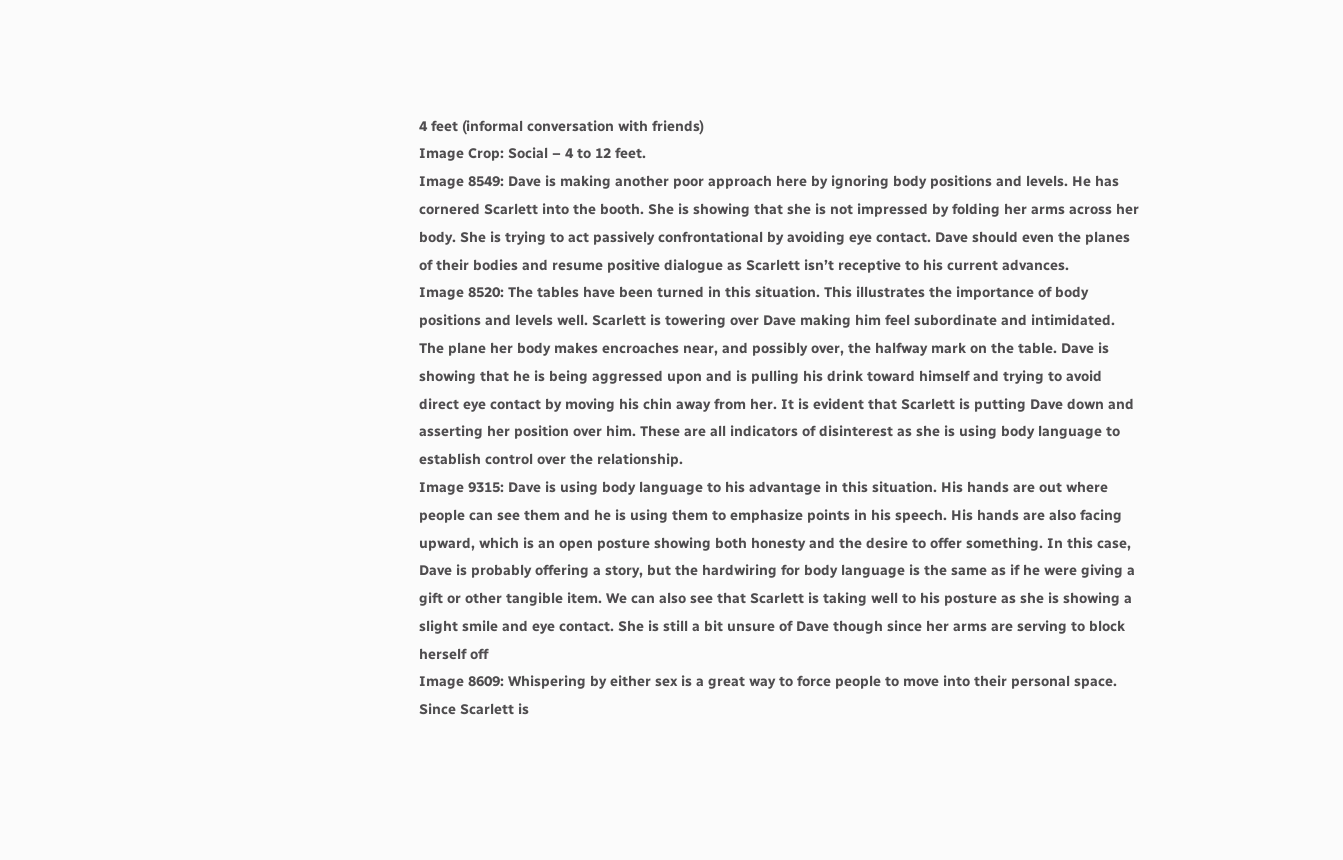4 feet (informal conversation with friends)
Image Crop: Social – 4 to 12 feet.
Image 8549: Dave is making another poor approach here by ignoring body positions and levels. He has cornered Scarlett into the booth. She is showing that she is not impressed by folding her arms across her body. She is trying to act passively confrontational by avoiding eye contact. Dave should even the planes of their bodies and resume positive dialogue as Scarlett isn’t receptive to his current advances.
Image 8520: The tables have been turned in this situation. This illustrates the importance of body positions and levels well. Scarlett is towering over Dave making him feel subordinate and intimidated. The plane her body makes encroaches near, and possibly over, the halfway mark on the table. Dave is showing that he is being aggressed upon and is pulling his drink toward himself and trying to avoid direct eye contact by moving his chin away from her. It is evident that Scarlett is putting Dave down and asserting her position over him. These are all indicators of disinterest as she is using body language to establish control over the relationship.
Image 9315: Dave is using body language to his advantage in this situation. His hands are out where people can see them and he is using them to emphasize points in his speech. His hands are also facing upward, which is an open posture showing both honesty and the desire to offer something. In this case, Dave is probably offering a story, but the hardwiring for body language is the same as if he were giving a gift or other tangible item. We can also see that Scarlett is taking well to his posture as she is showing a slight smile and eye contact. She is still a bit unsure of Dave though since her arms are serving to block herself off
Image 8609: Whispering by either sex is a great way to force people to move into their personal space. Since Scarlett is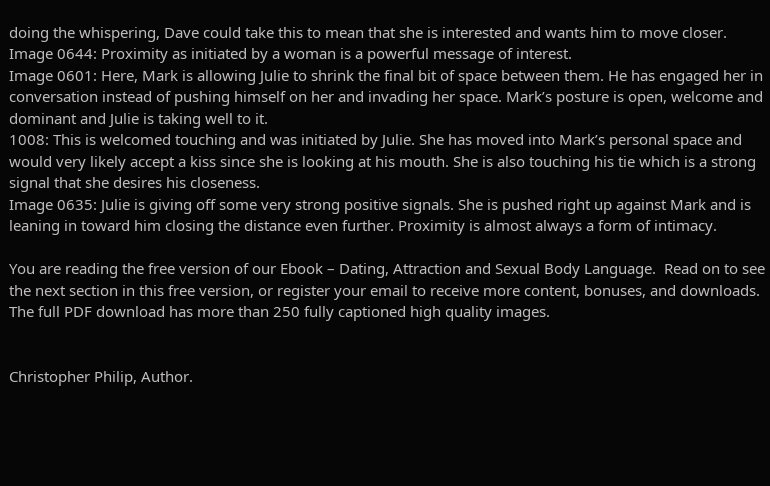doing the whispering, Dave could take this to mean that she is interested and wants him to move closer.
Image 0644: Proximity as initiated by a woman is a powerful message of interest.
Image 0601: Here, Mark is allowing Julie to shrink the final bit of space between them. He has engaged her in conversation instead of pushing himself on her and invading her space. Mark’s posture is open, welcome and dominant and Julie is taking well to it.
1008: This is welcomed touching and was initiated by Julie. She has moved into Mark’s personal space and would very likely accept a kiss since she is looking at his mouth. She is also touching his tie which is a strong signal that she desires his closeness.
Image 0635: Julie is giving off some very strong positive signals. She is pushed right up against Mark and is leaning in toward him closing the distance even further. Proximity is almost always a form of intimacy.

You are reading the free version of our Ebook – Dating, Attraction and Sexual Body Language.  Read on to see the next section in this free version, or register your email to receive more content, bonuses, and downloads.  The full PDF download has more than 250 fully captioned high quality images.


Christopher Philip, Author.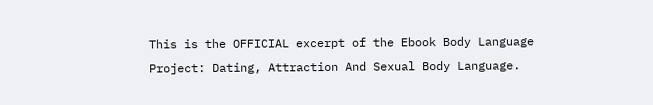This is the OFFICIAL excerpt of the Ebook Body Language Project: Dating, Attraction And Sexual Body Language.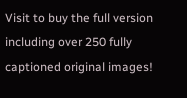Visit to buy the full version including over 250 fully captioned original images!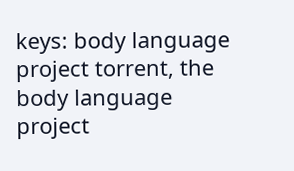keys: body language project torrent, the body language project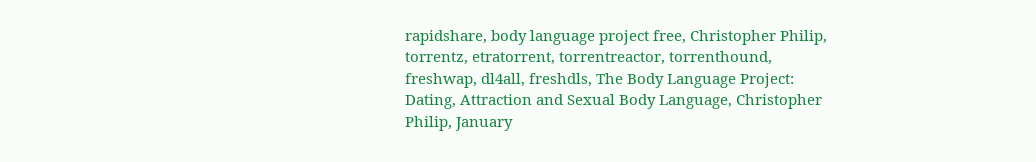rapidshare, body language project free, Christopher Philip, torrentz, etratorrent, torrentreactor, torrenthound, freshwap, dl4all, freshdls, The Body Language Project: Dating, Attraction and Sexual Body Language, Christopher Philip, January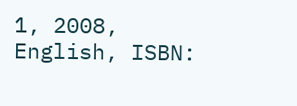1, 2008, English, ISBN: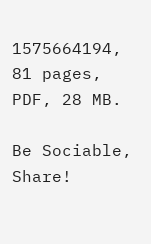1575664194, 81 pages, PDF, 28 MB.

Be Sociable, Share!